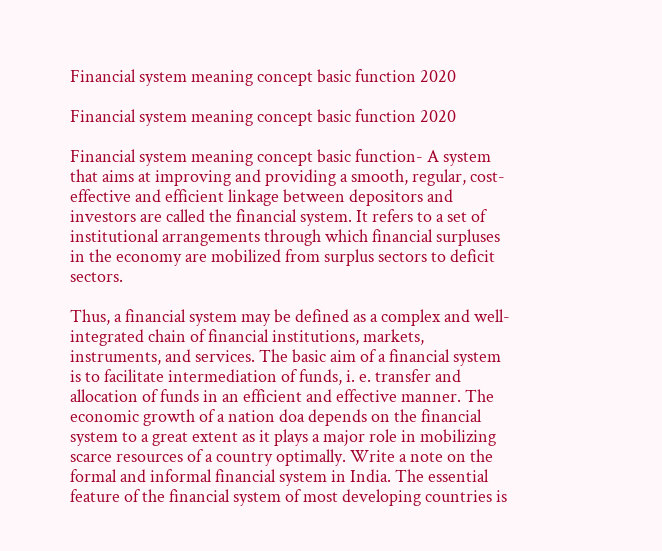Financial system meaning concept basic function 2020

Financial system meaning concept basic function 2020

Financial system meaning concept basic function- A system that aims at improving and providing a smooth, regular, cost-effective and efficient linkage between depositors and investors are called the financial system. It refers to a set of institutional arrangements through which financial surpluses in the economy are mobilized from surplus sectors to deficit sectors.

Thus, a financial system may be defined as a complex and well-integrated chain of financial institutions, markets, instruments, and services. The basic aim of a financial system is to facilitate intermediation of funds, i. e. transfer and allocation of funds in an efficient and effective manner. The economic growth of a nation doa depends on the financial system to a great extent as it plays a major role in mobilizing scarce resources of a country optimally. Write a note on the formal and informal financial system in India. The essential feature of the financial system of most developing countries is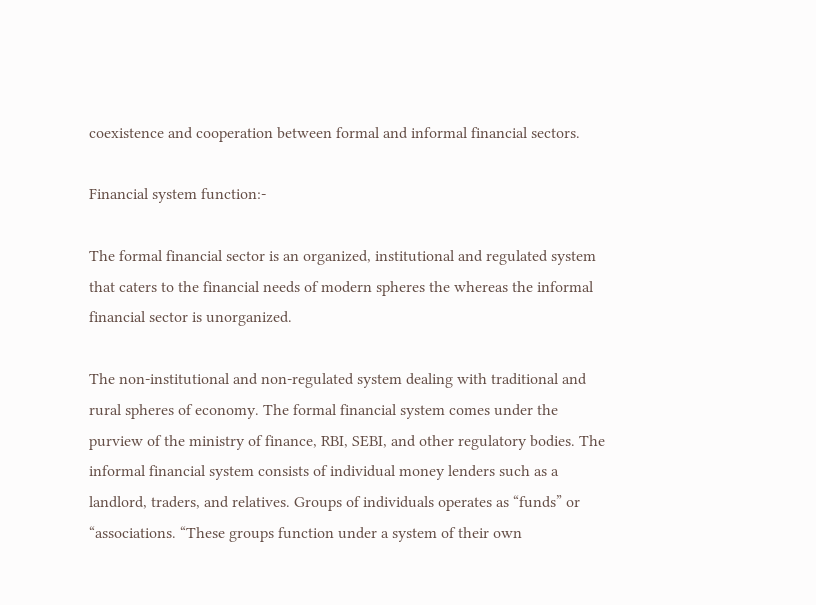coexistence and cooperation between formal and informal financial sectors.

Financial system function:-

The formal financial sector is an organized, institutional and regulated system that caters to the financial needs of modern spheres the whereas the informal financial sector is unorganized.

The non-institutional and non-regulated system dealing with traditional and rural spheres of economy. The formal financial system comes under the purview of the ministry of finance, RBI, SEBI, and other regulatory bodies. The informal financial system consists of individual money lenders such as a landlord, traders, and relatives. Groups of individuals operates as “funds” or “associations. “These groups function under a system of their own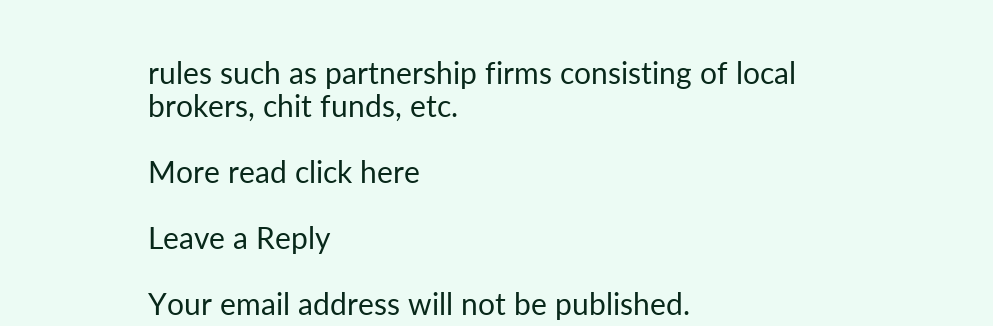rules such as partnership firms consisting of local brokers, chit funds, etc.

More read click here

Leave a Reply

Your email address will not be published.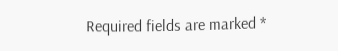Required fields are marked *